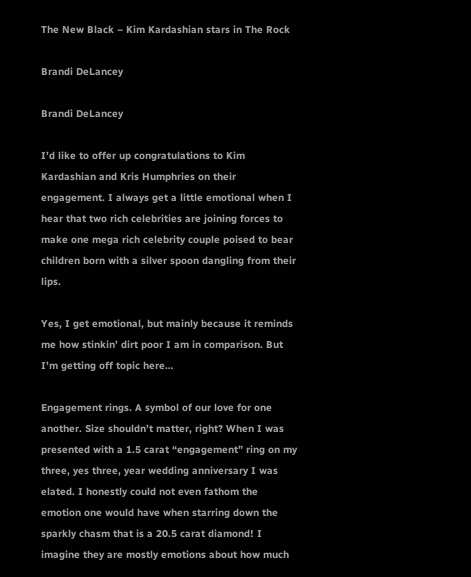The New Black – Kim Kardashian stars in The Rock

Brandi DeLancey

Brandi DeLancey

I’d like to offer up congratulations to Kim Kardashian and Kris Humphries on their engagement. I always get a little emotional when I hear that two rich celebrities are joining forces to make one mega rich celebrity couple poised to bear children born with a silver spoon dangling from their lips.

Yes, I get emotional, but mainly because it reminds me how stinkin’ dirt poor I am in comparison. But I’m getting off topic here…

Engagement rings. A symbol of our love for one another. Size shouldn’t matter, right? When I was presented with a 1.5 carat “engagement” ring on my three, yes three, year wedding anniversary I was elated. I honestly could not even fathom the emotion one would have when starring down the sparkly chasm that is a 20.5 carat diamond! I imagine they are mostly emotions about how much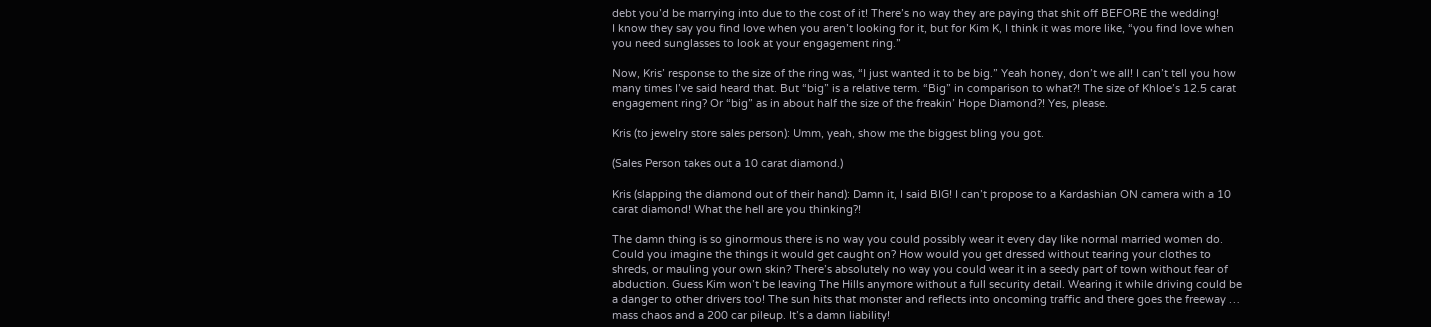debt you’d be marrying into due to the cost of it! There’s no way they are paying that shit off BEFORE the wedding!
I know they say you find love when you aren’t looking for it, but for Kim K, I think it was more like, “you find love when you need sunglasses to look at your engagement ring.”

Now, Kris’ response to the size of the ring was, “I just wanted it to be big.” Yeah honey, don’t we all! I can’t tell you how many times I’ve said heard that. But “big” is a relative term. “Big” in comparison to what?! The size of Khloe’s 12.5 carat engagement ring? Or “big” as in about half the size of the freakin’ Hope Diamond?! Yes, please.

Kris (to jewelry store sales person): Umm, yeah, show me the biggest bling you got.

(Sales Person takes out a 10 carat diamond.)

Kris (slapping the diamond out of their hand): Damn it, I said BIG! I can’t propose to a Kardashian ON camera with a 10 carat diamond! What the hell are you thinking?!

The damn thing is so ginormous there is no way you could possibly wear it every day like normal married women do. Could you imagine the things it would get caught on? How would you get dressed without tearing your clothes to shreds, or mauling your own skin? There’s absolutely no way you could wear it in a seedy part of town without fear of abduction. Guess Kim won’t be leaving The Hills anymore without a full security detail. Wearing it while driving could be a danger to other drivers too! The sun hits that monster and reflects into oncoming traffic and there goes the freeway … mass chaos and a 200 car pileup. It’s a damn liability!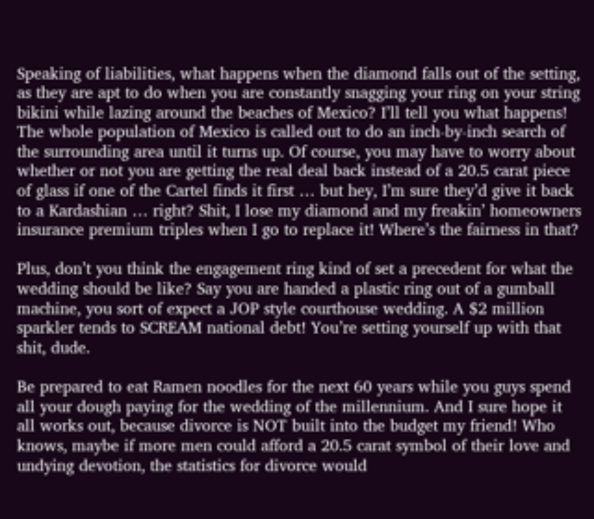Speaking of liabilities, what happens when the diamond falls out of the setting, as they are apt to do when you are constantly snagging your ring on your string bikini while lazing around the beaches of Mexico? I’ll tell you what happens! The whole population of Mexico is called out to do an inch-by-inch search of the surrounding area until it turns up. Of course, you may have to worry about whether or not you are getting the real deal back instead of a 20.5 carat piece of glass if one of the Cartel finds it first … but hey, I’m sure they’d give it back to a Kardashian … right? Shit, I lose my diamond and my freakin’ homeowners insurance premium triples when I go to replace it! Where’s the fairness in that?

Plus, don’t you think the engagement ring kind of set a precedent for what the wedding should be like? Say you are handed a plastic ring out of a gumball machine, you sort of expect a JOP style courthouse wedding. A $2 million sparkler tends to SCREAM national debt! You’re setting yourself up with that shit, dude.

Be prepared to eat Ramen noodles for the next 60 years while you guys spend all your dough paying for the wedding of the millennium. And I sure hope it all works out, because divorce is NOT built into the budget my friend! Who knows, maybe if more men could afford a 20.5 carat symbol of their love and undying devotion, the statistics for divorce would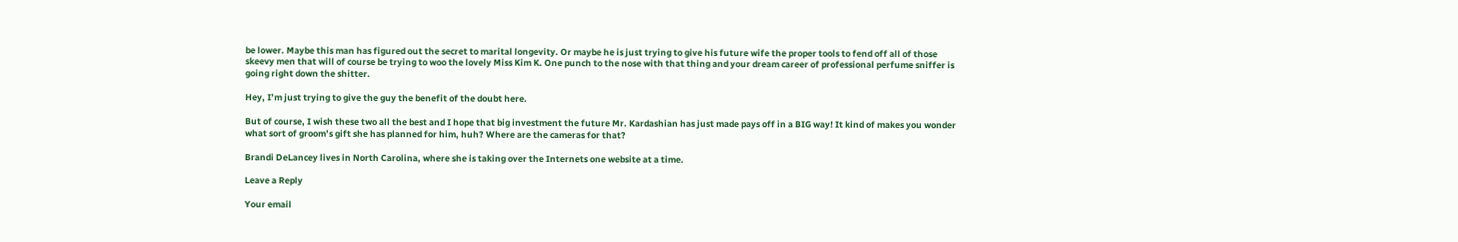be lower. Maybe this man has figured out the secret to marital longevity. Or maybe he is just trying to give his future wife the proper tools to fend off all of those skeevy men that will of course be trying to woo the lovely Miss Kim K. One punch to the nose with that thing and your dream career of professional perfume sniffer is going right down the shitter.

Hey, I’m just trying to give the guy the benefit of the doubt here.

But of course, I wish these two all the best and I hope that big investment the future Mr. Kardashian has just made pays off in a BIG way! It kind of makes you wonder what sort of groom’s gift she has planned for him, huh? Where are the cameras for that?

Brandi DeLancey lives in North Carolina, where she is taking over the Internets one website at a time.

Leave a Reply

Your email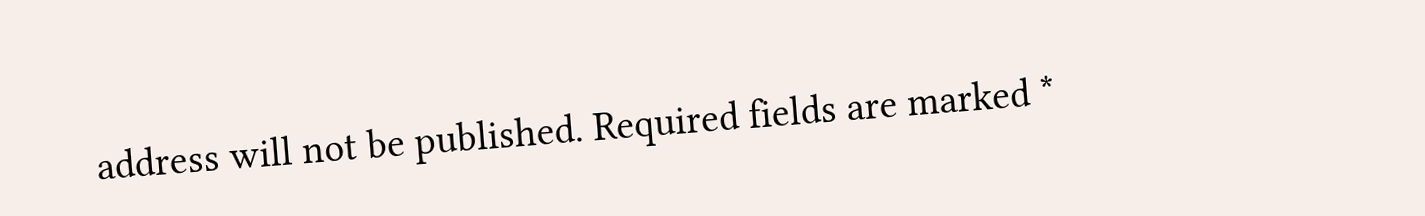address will not be published. Required fields are marked *